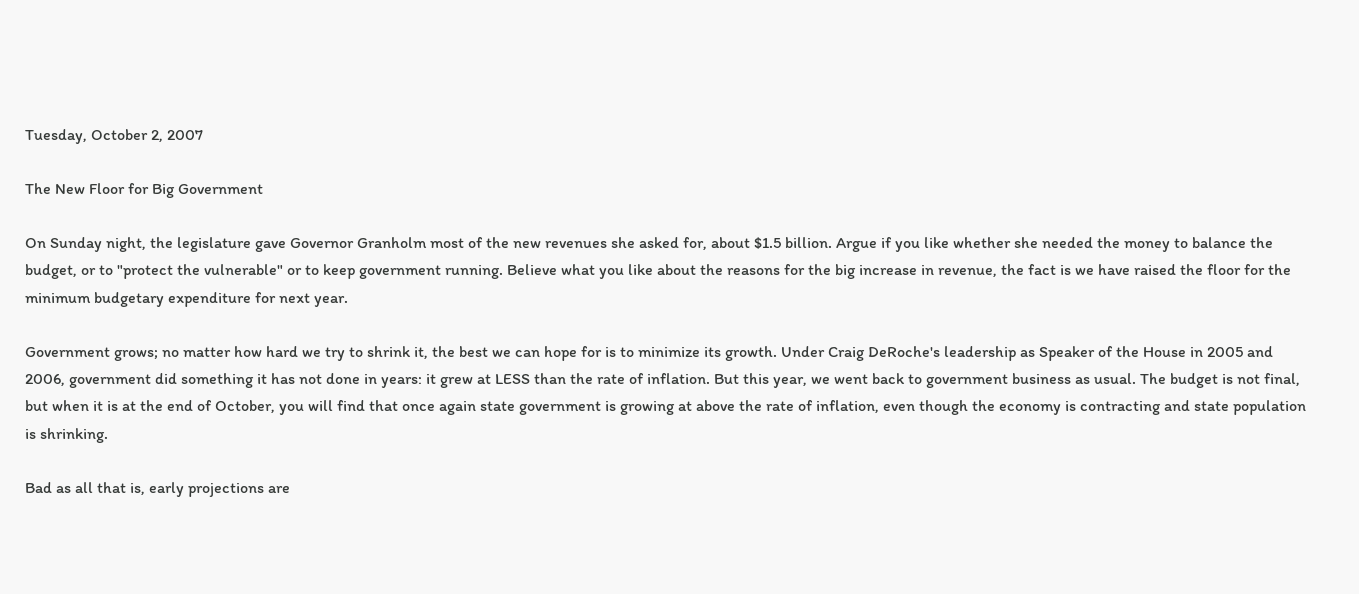Tuesday, October 2, 2007

The New Floor for Big Government

On Sunday night, the legislature gave Governor Granholm most of the new revenues she asked for, about $1.5 billion. Argue if you like whether she needed the money to balance the budget, or to "protect the vulnerable" or to keep government running. Believe what you like about the reasons for the big increase in revenue, the fact is we have raised the floor for the minimum budgetary expenditure for next year.

Government grows; no matter how hard we try to shrink it, the best we can hope for is to minimize its growth. Under Craig DeRoche's leadership as Speaker of the House in 2005 and 2006, government did something it has not done in years: it grew at LESS than the rate of inflation. But this year, we went back to government business as usual. The budget is not final, but when it is at the end of October, you will find that once again state government is growing at above the rate of inflation, even though the economy is contracting and state population is shrinking.

Bad as all that is, early projections are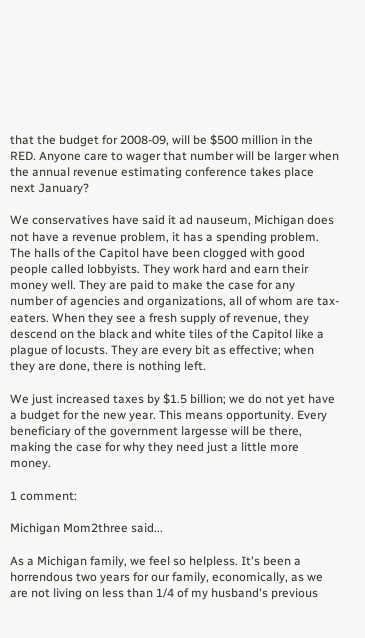that the budget for 2008-09, will be $500 million in the RED. Anyone care to wager that number will be larger when the annual revenue estimating conference takes place next January?

We conservatives have said it ad nauseum, Michigan does not have a revenue problem, it has a spending problem. The halls of the Capitol have been clogged with good people called lobbyists. They work hard and earn their money well. They are paid to make the case for any number of agencies and organizations, all of whom are tax-eaters. When they see a fresh supply of revenue, they descend on the black and white tiles of the Capitol like a plague of locusts. They are every bit as effective; when they are done, there is nothing left.

We just increased taxes by $1.5 billion; we do not yet have a budget for the new year. This means opportunity. Every beneficiary of the government largesse will be there, making the case for why they need just a little more money.

1 comment:

Michigan Mom2three said...

As a Michigan family, we feel so helpless. It's been a horrendous two years for our family, economically, as we are not living on less than 1/4 of my husband's previous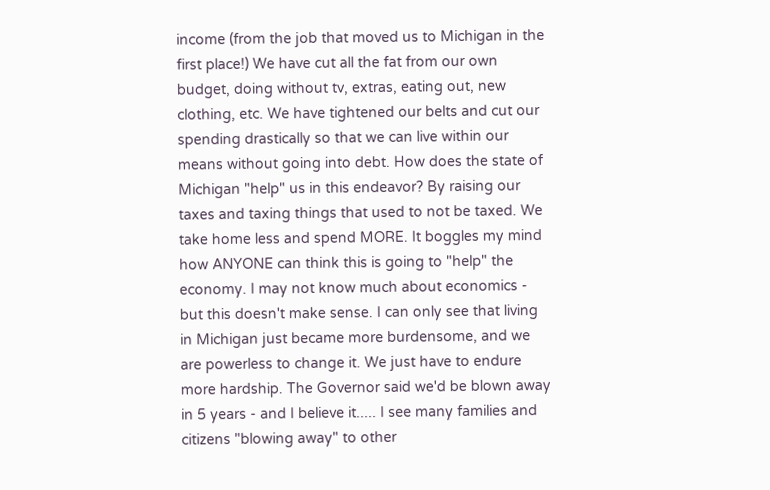income (from the job that moved us to Michigan in the first place!) We have cut all the fat from our own budget, doing without tv, extras, eating out, new clothing, etc. We have tightened our belts and cut our spending drastically so that we can live within our means without going into debt. How does the state of Michigan "help" us in this endeavor? By raising our taxes and taxing things that used to not be taxed. We take home less and spend MORE. It boggles my mind how ANYONE can think this is going to "help" the economy. I may not know much about economics - but this doesn't make sense. I can only see that living in Michigan just became more burdensome, and we are powerless to change it. We just have to endure more hardship. The Governor said we'd be blown away in 5 years - and I believe it..... I see many families and citizens "blowing away" to other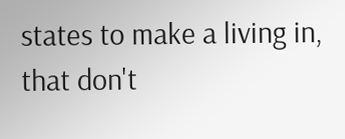states to make a living in, that don't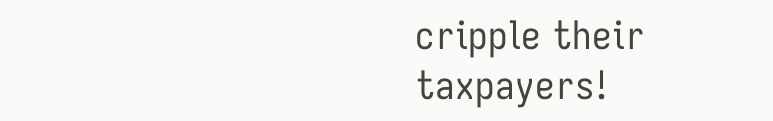cripple their taxpayers!